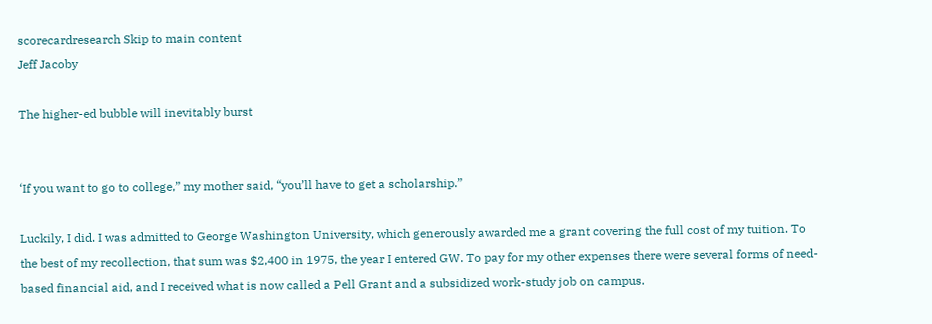scorecardresearch Skip to main content
Jeff Jacoby

The higher-ed bubble will inevitably burst


‘If you want to go to college,” my mother said, “you’ll have to get a scholarship.”

Luckily, I did. I was admitted to George Washington University, which generously awarded me a grant covering the full cost of my tuition. To the best of my recollection, that sum was $2,400 in 1975, the year I entered GW. To pay for my other expenses there were several forms of need-based financial aid, and I received what is now called a Pell Grant and a subsidized work-study job on campus.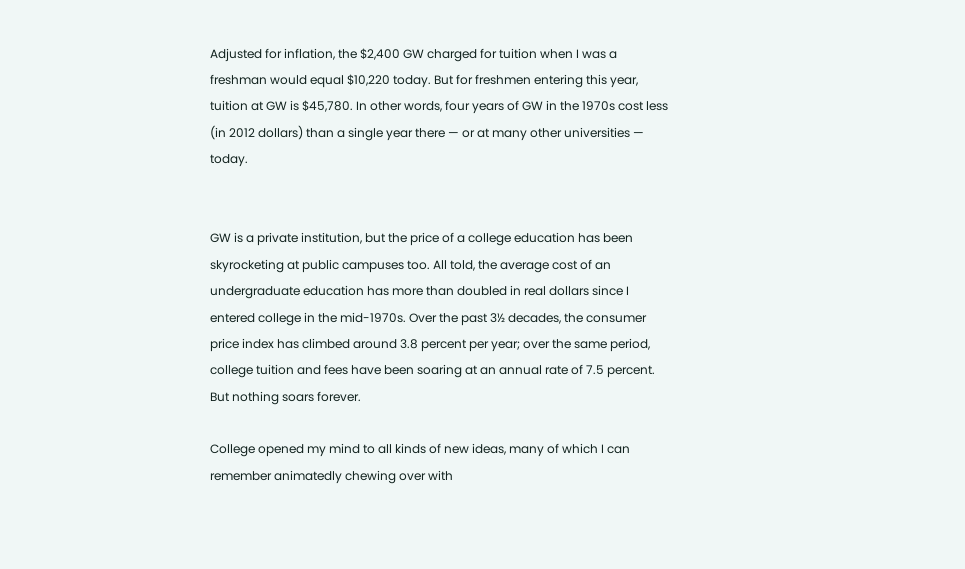Adjusted for inflation, the $2,400 GW charged for tuition when I was a freshman would equal $10,220 today. But for freshmen entering this year, tuition at GW is $45,780. In other words, four years of GW in the 1970s cost less (in 2012 dollars) than a single year there — or at many other universities — today.


GW is a private institution, but the price of a college education has been skyrocketing at public campuses too. All told, the average cost of an undergraduate education has more than doubled in real dollars since I entered college in the mid-1970s. Over the past 3½ decades, the consumer price index has climbed around 3.8 percent per year; over the same period, college tuition and fees have been soaring at an annual rate of 7.5 percent. But nothing soars forever.

College opened my mind to all kinds of new ideas, many of which I can remember animatedly chewing over with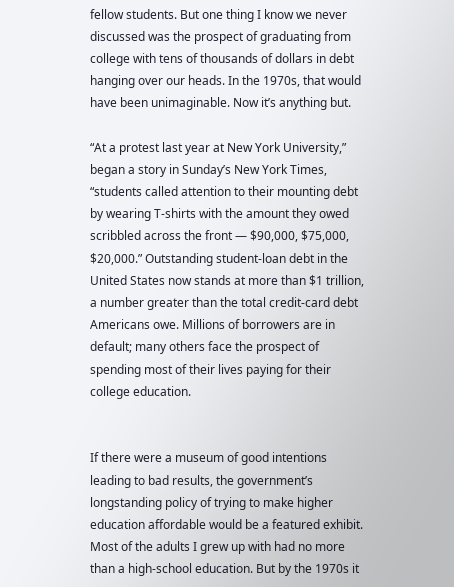fellow students. But one thing I know we never discussed was the prospect of graduating from college with tens of thousands of dollars in debt hanging over our heads. In the 1970s, that would have been unimaginable. Now it’s anything but.

“At a protest last year at New York University,” began a story in Sunday’s New York Times, “students called attention to their mounting debt by wearing T-shirts with the amount they owed scribbled across the front — $90,000, $75,000, $20,000.” Outstanding student-loan debt in the United States now stands at more than $1 trillion, a number greater than the total credit-card debt Americans owe. Millions of borrowers are in default; many others face the prospect of spending most of their lives paying for their college education.


If there were a museum of good intentions leading to bad results, the government’s longstanding policy of trying to make higher education affordable would be a featured exhibit. Most of the adults I grew up with had no more than a high-school education. But by the 1970s it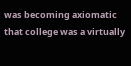was becoming axiomatic that college was a virtually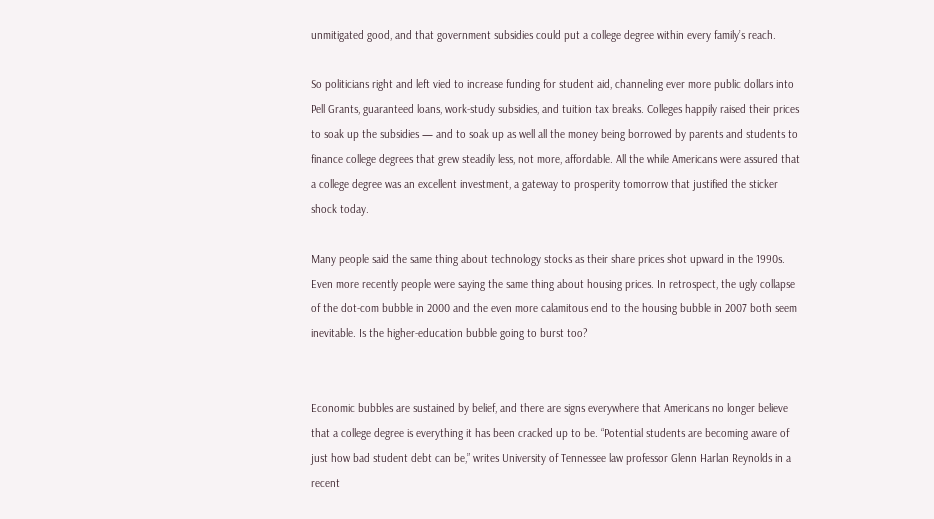unmitigated good, and that government subsidies could put a college degree within every family’s reach.

So politicians right and left vied to increase funding for student aid, channeling ever more public dollars into Pell Grants, guaranteed loans, work-study subsidies, and tuition tax breaks. Colleges happily raised their prices to soak up the subsidies — and to soak up as well all the money being borrowed by parents and students to finance college degrees that grew steadily less, not more, affordable. All the while Americans were assured that a college degree was an excellent investment, a gateway to prosperity tomorrow that justified the sticker shock today.

Many people said the same thing about technology stocks as their share prices shot upward in the 1990s. Even more recently people were saying the same thing about housing prices. In retrospect, the ugly collapse of the dot-com bubble in 2000 and the even more calamitous end to the housing bubble in 2007 both seem inevitable. Is the higher-education bubble going to burst too?


Economic bubbles are sustained by belief, and there are signs everywhere that Americans no longer believe that a college degree is everything it has been cracked up to be. “Potential students are becoming aware of just how bad student debt can be,” writes University of Tennessee law professor Glenn Harlan Reynolds in a recent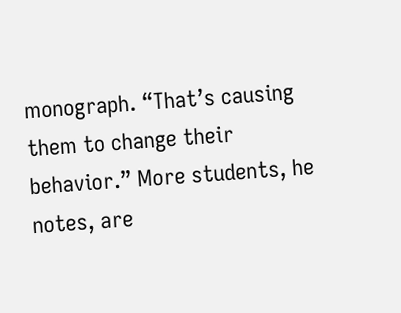monograph. “That’s causing them to change their behavior.” More students, he notes, are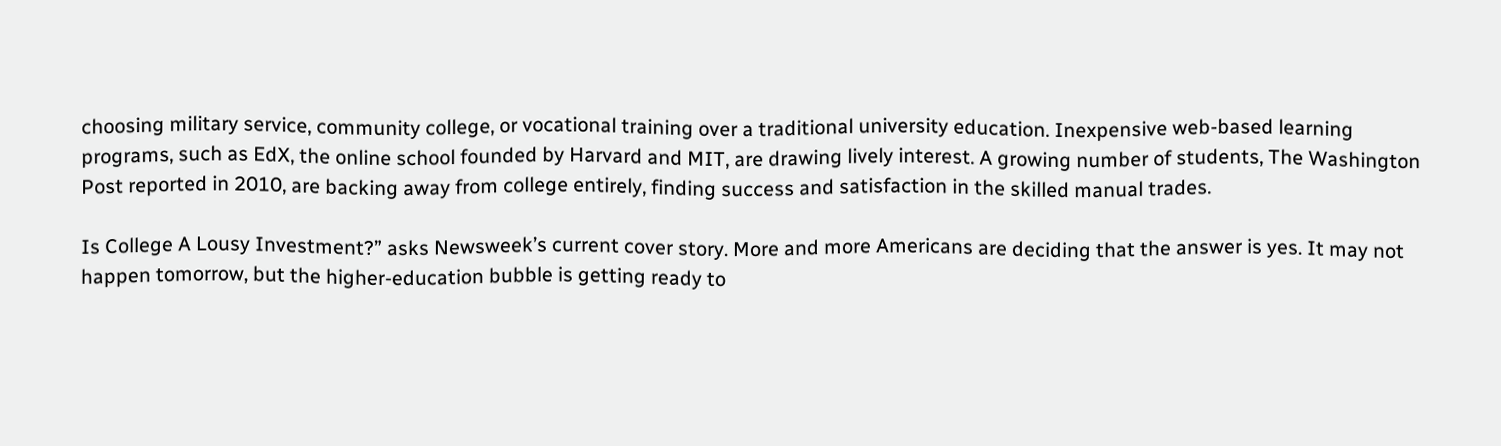choosing military service, community college, or vocational training over a traditional university education. Inexpensive web-based learning programs, such as EdX, the online school founded by Harvard and MIT, are drawing lively interest. A growing number of students, The Washington Post reported in 2010, are backing away from college entirely, finding success and satisfaction in the skilled manual trades.

Is College A Lousy Investment?” asks Newsweek’s current cover story. More and more Americans are deciding that the answer is yes. It may not happen tomorrow, but the higher-education bubble is getting ready to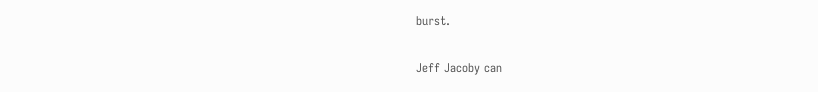burst.

Jeff Jacoby can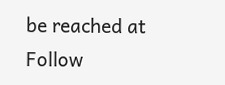be reached at Follow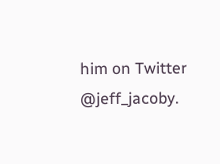him on Twitter @jeff_jacoby.